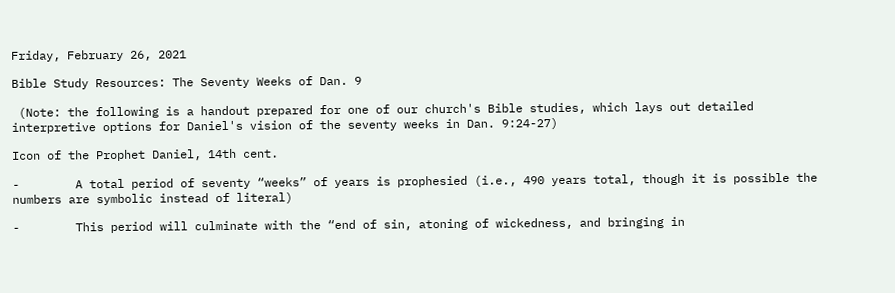Friday, February 26, 2021

Bible Study Resources: The Seventy Weeks of Dan. 9

 (Note: the following is a handout prepared for one of our church's Bible studies, which lays out detailed interpretive options for Daniel's vision of the seventy weeks in Dan. 9:24-27)

Icon of the Prophet Daniel, 14th cent.

-        A total period of seventy “weeks” of years is prophesied (i.e., 490 years total, though it is possible the numbers are symbolic instead of literal)

-        This period will culminate with the “end of sin, atoning of wickedness, and bringing in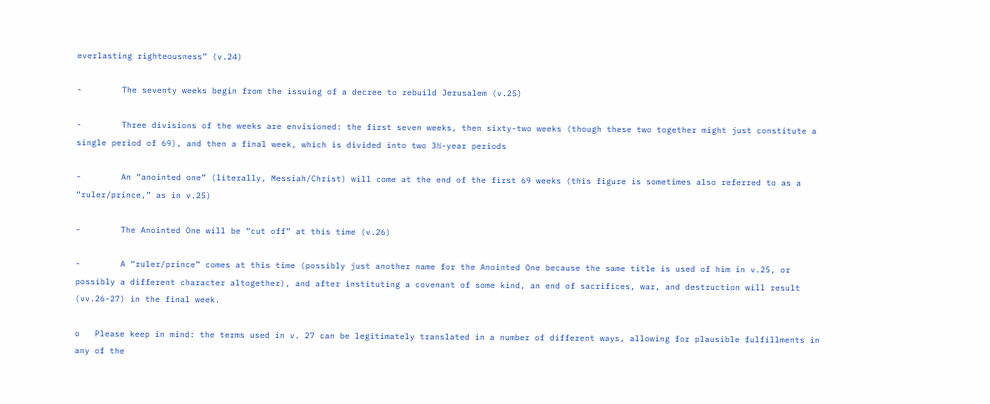everlasting righteousness” (v.24)

-        The seventy weeks begin from the issuing of a decree to rebuild Jerusalem (v.25)

-        Three divisions of the weeks are envisioned: the first seven weeks, then sixty-two weeks (though these two together might just constitute a single period of 69), and then a final week, which is divided into two 3½-year periods

-        An “anointed one” (literally, Messiah/Christ) will come at the end of the first 69 weeks (this figure is sometimes also referred to as a “ruler/prince,” as in v.25)

-        The Anointed One will be “cut off” at this time (v.26)

-        A “ruler/prince” comes at this time (possibly just another name for the Anointed One because the same title is used of him in v.25, or possibly a different character altogether), and after instituting a covenant of some kind, an end of sacrifices, war, and destruction will result (vv.26-27) in the final week.

o   Please keep in mind: the terms used in v. 27 can be legitimately translated in a number of different ways, allowing for plausible fulfillments in any of the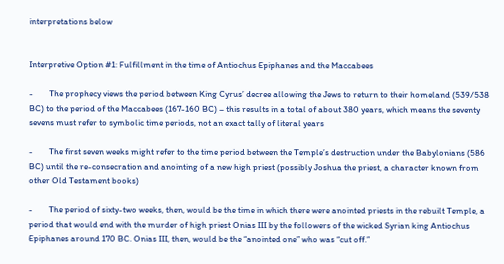interpretations below


Interpretive Option #1: Fulfillment in the time of Antiochus Epiphanes and the Maccabees

-        The prophecy views the period between King Cyrus’ decree allowing the Jews to return to their homeland (539/538 BC) to the period of the Maccabees (167-160 BC) – this results in a total of about 380 years, which means the seventy sevens must refer to symbolic time periods, not an exact tally of literal years

-        The first seven weeks might refer to the time period between the Temple’s destruction under the Babylonians (586 BC) until the re-consecration and anointing of a new high priest (possibly Joshua the priest, a character known from other Old Testament books)

-        The period of sixty-two weeks, then, would be the time in which there were anointed priests in the rebuilt Temple, a period that would end with the murder of high priest Onias III by the followers of the wicked Syrian king Antiochus Epiphanes around 170 BC. Onias III, then, would be the “anointed one” who was “cut off.”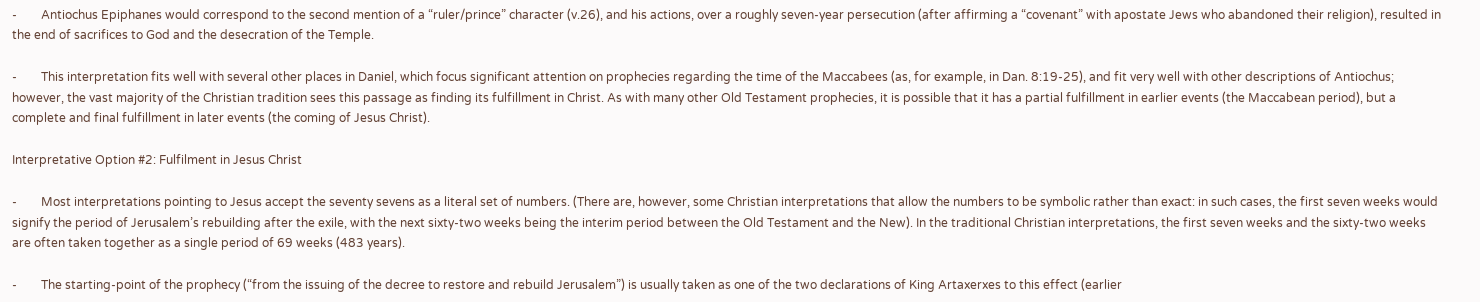-        Antiochus Epiphanes would correspond to the second mention of a “ruler/prince” character (v.26), and his actions, over a roughly seven-year persecution (after affirming a “covenant” with apostate Jews who abandoned their religion), resulted in the end of sacrifices to God and the desecration of the Temple.

-        This interpretation fits well with several other places in Daniel, which focus significant attention on prophecies regarding the time of the Maccabees (as, for example, in Dan. 8:19-25), and fit very well with other descriptions of Antiochus; however, the vast majority of the Christian tradition sees this passage as finding its fulfillment in Christ. As with many other Old Testament prophecies, it is possible that it has a partial fulfillment in earlier events (the Maccabean period), but a complete and final fulfillment in later events (the coming of Jesus Christ).

Interpretative Option #2: Fulfilment in Jesus Christ

-        Most interpretations pointing to Jesus accept the seventy sevens as a literal set of numbers. (There are, however, some Christian interpretations that allow the numbers to be symbolic rather than exact: in such cases, the first seven weeks would signify the period of Jerusalem’s rebuilding after the exile, with the next sixty-two weeks being the interim period between the Old Testament and the New). In the traditional Christian interpretations, the first seven weeks and the sixty-two weeks are often taken together as a single period of 69 weeks (483 years).

-        The starting-point of the prophecy (“from the issuing of the decree to restore and rebuild Jerusalem”) is usually taken as one of the two declarations of King Artaxerxes to this effect (earlier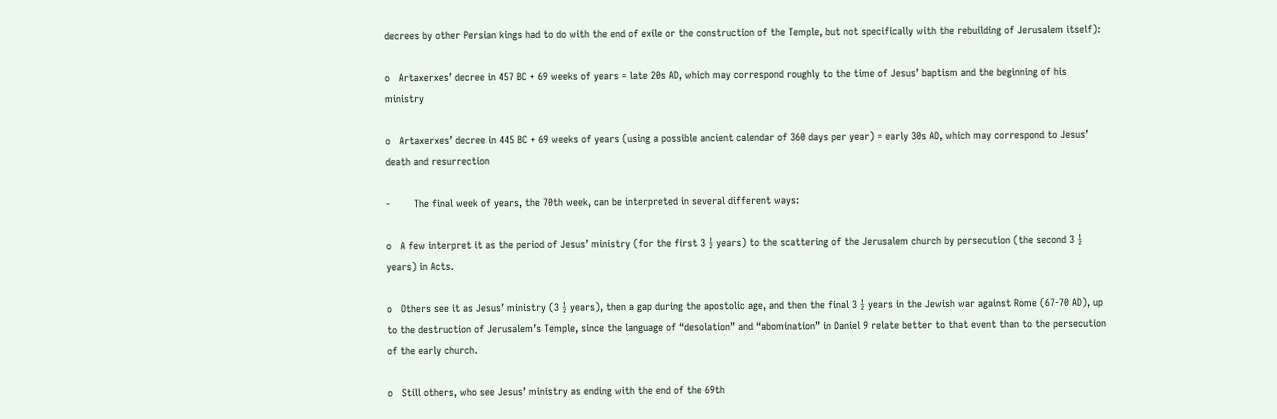decrees by other Persian kings had to do with the end of exile or the construction of the Temple, but not specifically with the rebuilding of Jerusalem itself):

o   Artaxerxes’ decree in 457 BC + 69 weeks of years = late 20s AD, which may correspond roughly to the time of Jesus’ baptism and the beginning of his ministry

o   Artaxerxes’ decree in 445 BC + 69 weeks of years (using a possible ancient calendar of 360 days per year) = early 30s AD, which may correspond to Jesus’ death and resurrection

-        The final week of years, the 70th week, can be interpreted in several different ways:

o   A few interpret it as the period of Jesus’ ministry (for the first 3 ½ years) to the scattering of the Jerusalem church by persecution (the second 3 ½ years) in Acts.

o   Others see it as Jesus’ ministry (3 ½ years), then a gap during the apostolic age, and then the final 3 ½ years in the Jewish war against Rome (67-70 AD), up to the destruction of Jerusalem’s Temple, since the language of “desolation” and “abomination” in Daniel 9 relate better to that event than to the persecution of the early church.

o   Still others, who see Jesus’ ministry as ending with the end of the 69th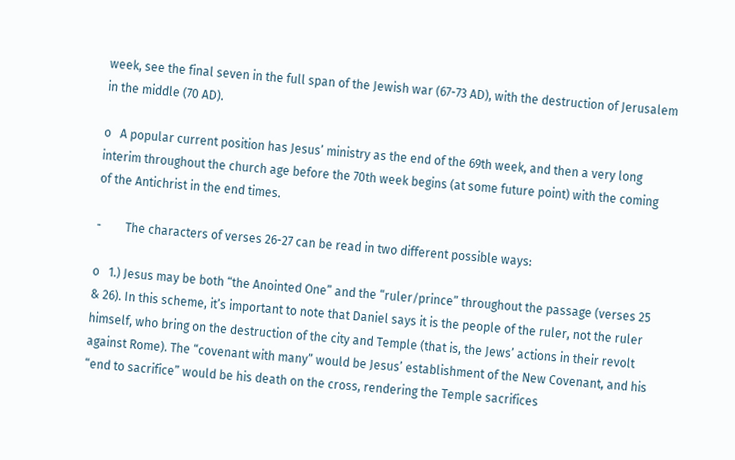week, see the final seven in the full span of the Jewish war (67-73 AD), with the destruction of Jerusalem in the middle (70 AD).

o   A popular current position has Jesus’ ministry as the end of the 69th week, and then a very long interim throughout the church age before the 70th week begins (at some future point) with the coming of the Antichrist in the end times.

-        The characters of verses 26-27 can be read in two different possible ways:

o   1.) Jesus may be both “the Anointed One” and the “ruler/prince” throughout the passage (verses 25 & 26). In this scheme, it’s important to note that Daniel says it is the people of the ruler, not the ruler himself, who bring on the destruction of the city and Temple (that is, the Jews’ actions in their revolt against Rome). The “covenant with many” would be Jesus’ establishment of the New Covenant, and his “end to sacrifice” would be his death on the cross, rendering the Temple sacrifices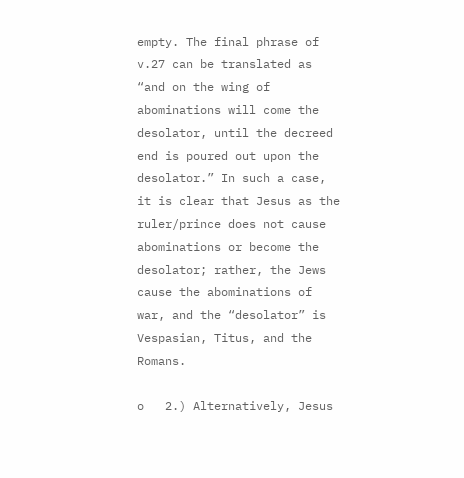empty. The final phrase of v.27 can be translated as “and on the wing of abominations will come the desolator, until the decreed end is poured out upon the desolator.” In such a case, it is clear that Jesus as the ruler/prince does not cause abominations or become the desolator; rather, the Jews cause the abominations of war, and the “desolator” is Vespasian, Titus, and the Romans.

o   2.) Alternatively, Jesus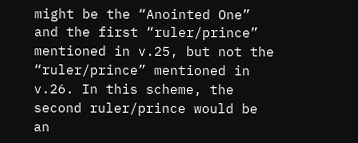might be the “Anointed One” and the first “ruler/prince” mentioned in v.25, but not the “ruler/prince” mentioned in v.26. In this scheme, the second ruler/prince would be an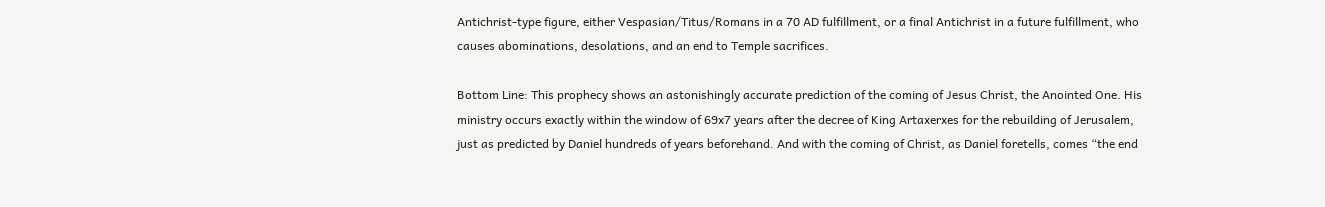Antichrist-type figure, either Vespasian/Titus/Romans in a 70 AD fulfillment, or a final Antichrist in a future fulfillment, who causes abominations, desolations, and an end to Temple sacrifices.

Bottom Line: This prophecy shows an astonishingly accurate prediction of the coming of Jesus Christ, the Anointed One. His ministry occurs exactly within the window of 69x7 years after the decree of King Artaxerxes for the rebuilding of Jerusalem, just as predicted by Daniel hundreds of years beforehand. And with the coming of Christ, as Daniel foretells, comes “the end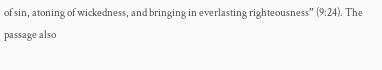of sin, atoning of wickedness, and bringing in everlasting righteousness” (9:24). The passage also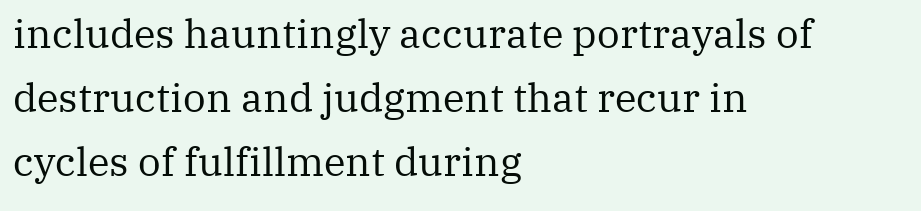includes hauntingly accurate portrayals of destruction and judgment that recur in cycles of fulfillment during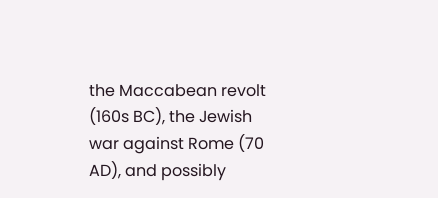the Maccabean revolt (160s BC), the Jewish war against Rome (70 AD), and possibly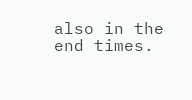also in the end times.